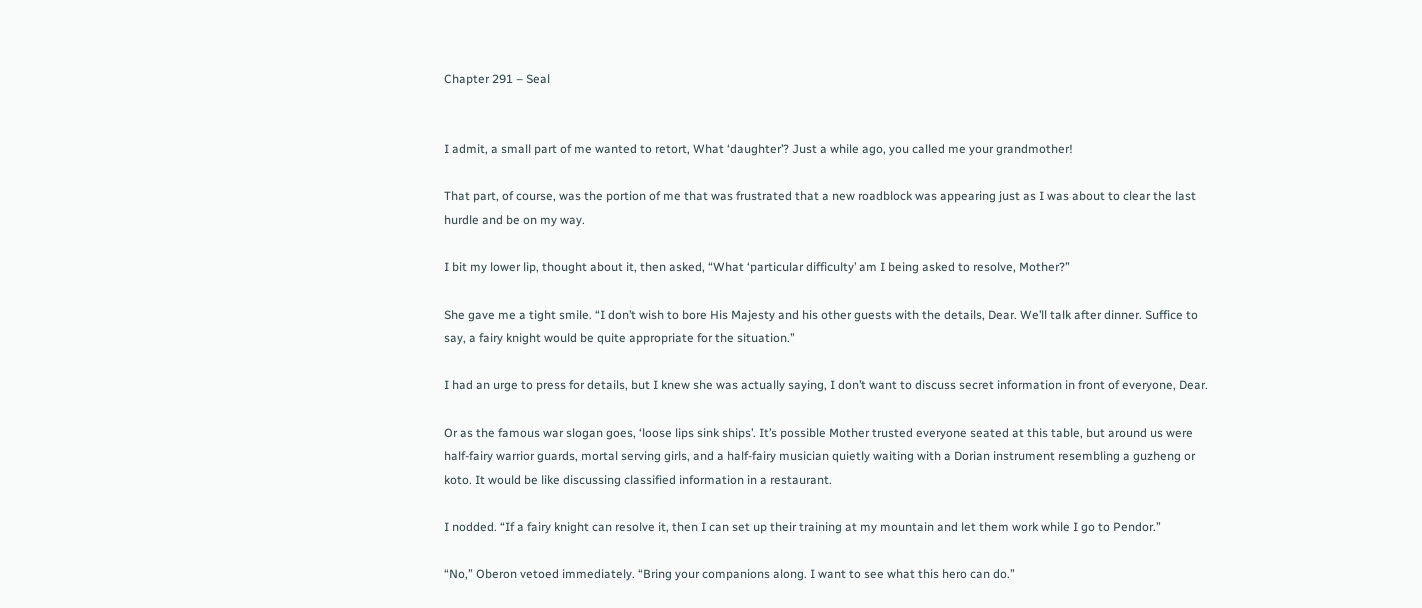Chapter 291 – Seal


I admit, a small part of me wanted to retort, What ‘daughter’? Just a while ago, you called me your grandmother!

That part, of course, was the portion of me that was frustrated that a new roadblock was appearing just as I was about to clear the last hurdle and be on my way.

I bit my lower lip, thought about it, then asked, “What ‘particular difficulty’ am I being asked to resolve, Mother?”

She gave me a tight smile. “I don’t wish to bore His Majesty and his other guests with the details, Dear. We’ll talk after dinner. Suffice to say, a fairy knight would be quite appropriate for the situation.”

I had an urge to press for details, but I knew she was actually saying, I don’t want to discuss secret information in front of everyone, Dear.

Or as the famous war slogan goes, ‘loose lips sink ships’. It’s possible Mother trusted everyone seated at this table, but around us were half-fairy warrior guards, mortal serving girls, and a half-fairy musician quietly waiting with a Dorian instrument resembling a guzheng or koto. It would be like discussing classified information in a restaurant.

I nodded. “If a fairy knight can resolve it, then I can set up their training at my mountain and let them work while I go to Pendor.”

“No,” Oberon vetoed immediately. “Bring your companions along. I want to see what this hero can do.”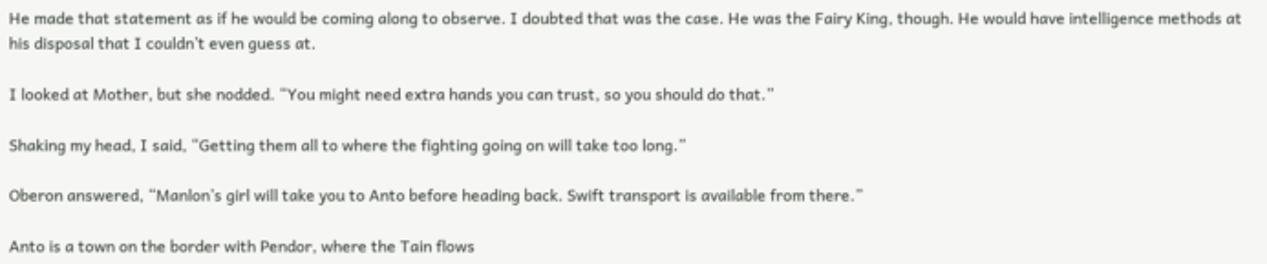He made that statement as if he would be coming along to observe. I doubted that was the case. He was the Fairy King, though. He would have intelligence methods at his disposal that I couldn’t even guess at.

I looked at Mother, but she nodded. “You might need extra hands you can trust, so you should do that.”

Shaking my head, I said, “Getting them all to where the fighting going on will take too long.”

Oberon answered, “Manlon’s girl will take you to Anto before heading back. Swift transport is available from there.”

Anto is a town on the border with Pendor, where the Tain flows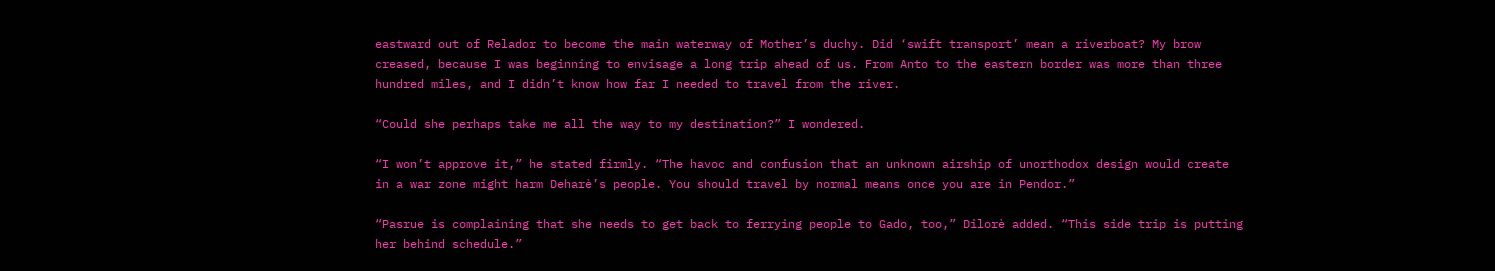eastward out of Relador to become the main waterway of Mother’s duchy. Did ‘swift transport’ mean a riverboat? My brow creased, because I was beginning to envisage a long trip ahead of us. From Anto to the eastern border was more than three hundred miles, and I didn’t know how far I needed to travel from the river.

“Could she perhaps take me all the way to my destination?” I wondered.

“I won’t approve it,” he stated firmly. “The havoc and confusion that an unknown airship of unorthodox design would create in a war zone might harm Deharè’s people. You should travel by normal means once you are in Pendor.”

“Pasrue is complaining that she needs to get back to ferrying people to Gado, too,” Dilorè added. “This side trip is putting her behind schedule.”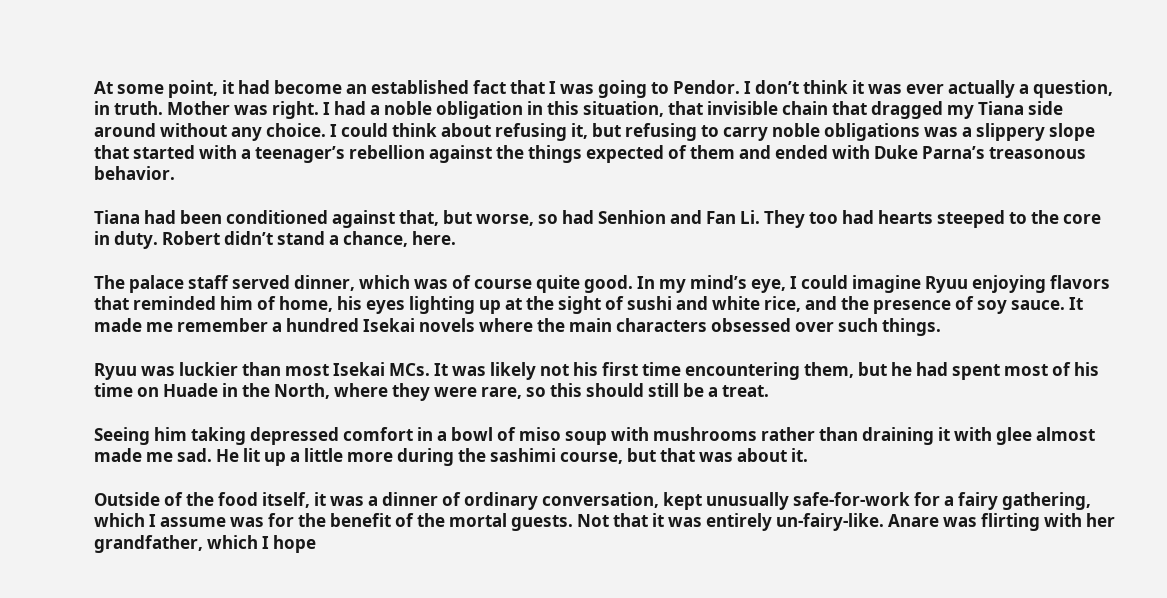At some point, it had become an established fact that I was going to Pendor. I don’t think it was ever actually a question, in truth. Mother was right. I had a noble obligation in this situation, that invisible chain that dragged my Tiana side around without any choice. I could think about refusing it, but refusing to carry noble obligations was a slippery slope that started with a teenager’s rebellion against the things expected of them and ended with Duke Parna’s treasonous behavior.

Tiana had been conditioned against that, but worse, so had Senhion and Fan Li. They too had hearts steeped to the core in duty. Robert didn’t stand a chance, here.

The palace staff served dinner, which was of course quite good. In my mind’s eye, I could imagine Ryuu enjoying flavors that reminded him of home, his eyes lighting up at the sight of sushi and white rice, and the presence of soy sauce. It made me remember a hundred Isekai novels where the main characters obsessed over such things.

Ryuu was luckier than most Isekai MCs. It was likely not his first time encountering them, but he had spent most of his time on Huade in the North, where they were rare, so this should still be a treat.

Seeing him taking depressed comfort in a bowl of miso soup with mushrooms rather than draining it with glee almost made me sad. He lit up a little more during the sashimi course, but that was about it.

Outside of the food itself, it was a dinner of ordinary conversation, kept unusually safe-for-work for a fairy gathering, which I assume was for the benefit of the mortal guests. Not that it was entirely un-fairy-like. Anare was flirting with her grandfather, which I hope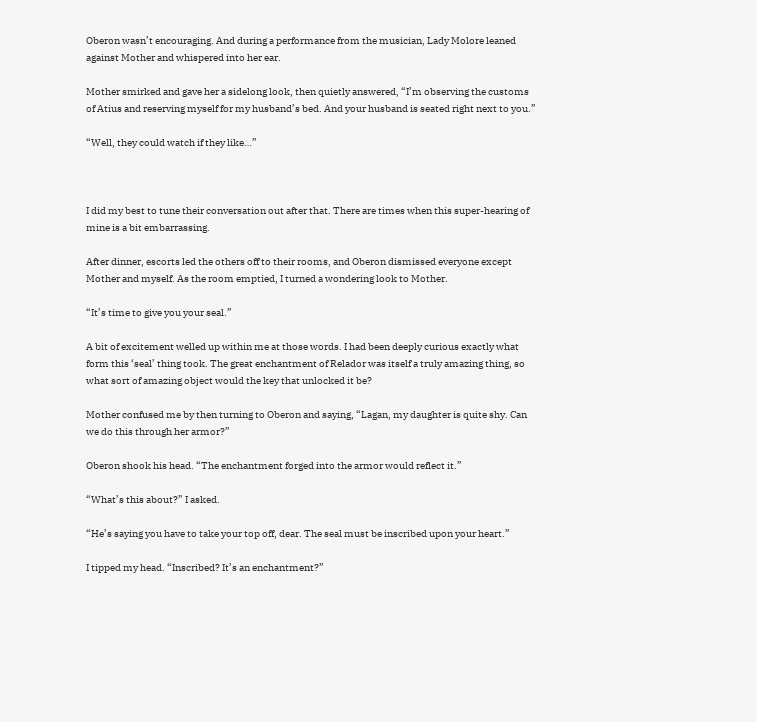Oberon wasn’t encouraging. And during a performance from the musician, Lady Molore leaned against Mother and whispered into her ear.

Mother smirked and gave her a sidelong look, then quietly answered, “I’m observing the customs of Atius and reserving myself for my husband’s bed. And your husband is seated right next to you.”

“Well, they could watch if they like…”



I did my best to tune their conversation out after that. There are times when this super-hearing of mine is a bit embarrassing.

After dinner, escorts led the others off to their rooms, and Oberon dismissed everyone except Mother and myself. As the room emptied, I turned a wondering look to Mother.

“It’s time to give you your seal.”

A bit of excitement welled up within me at those words. I had been deeply curious exactly what form this ‘seal’ thing took. The great enchantment of Relador was itself a truly amazing thing, so what sort of amazing object would the key that unlocked it be?

Mother confused me by then turning to Oberon and saying, “Lagan, my daughter is quite shy. Can we do this through her armor?”

Oberon shook his head. “The enchantment forged into the armor would reflect it.”

“What’s this about?” I asked.

“He’s saying you have to take your top off, dear. The seal must be inscribed upon your heart.”

I tipped my head. “Inscribed? It’s an enchantment?”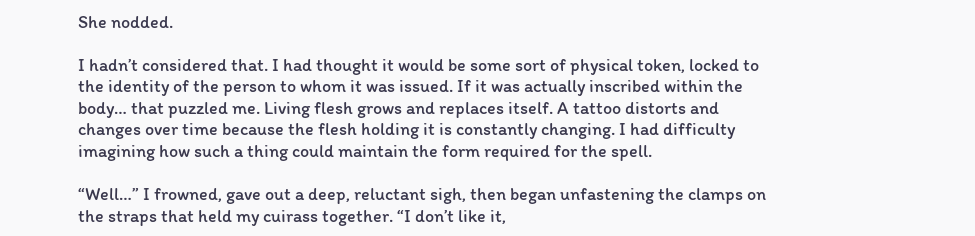She nodded.

I hadn’t considered that. I had thought it would be some sort of physical token, locked to the identity of the person to whom it was issued. If it was actually inscribed within the body… that puzzled me. Living flesh grows and replaces itself. A tattoo distorts and changes over time because the flesh holding it is constantly changing. I had difficulty imagining how such a thing could maintain the form required for the spell.

“Well…” I frowned, gave out a deep, reluctant sigh, then began unfastening the clamps on the straps that held my cuirass together. “I don’t like it,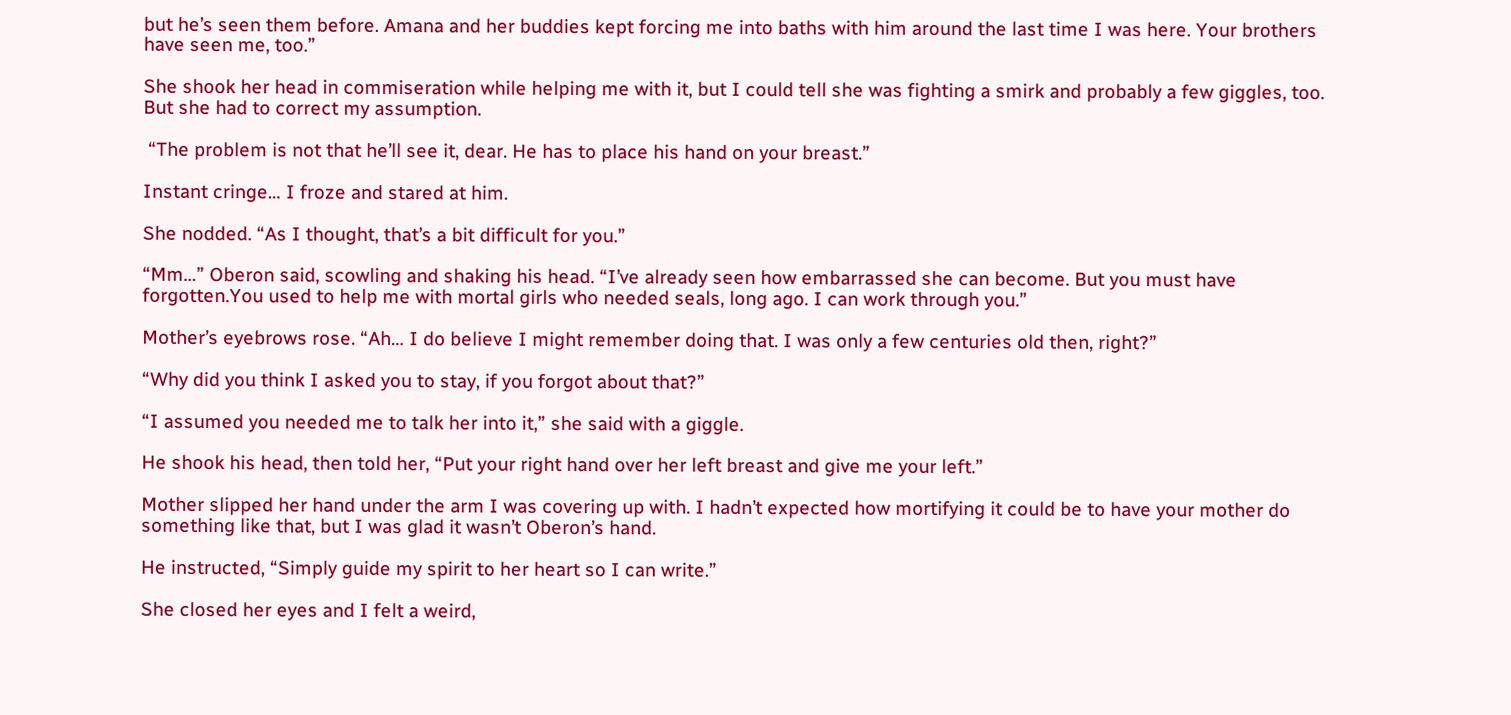but he’s seen them before. Amana and her buddies kept forcing me into baths with him around the last time I was here. Your brothers have seen me, too.”

She shook her head in commiseration while helping me with it, but I could tell she was fighting a smirk and probably a few giggles, too. But she had to correct my assumption.

 “The problem is not that he’ll see it, dear. He has to place his hand on your breast.”

Instant cringe… I froze and stared at him.

She nodded. “As I thought, that’s a bit difficult for you.”

“Mm…” Oberon said, scowling and shaking his head. “I’ve already seen how embarrassed she can become. But you must have forgotten.You used to help me with mortal girls who needed seals, long ago. I can work through you.”

Mother’s eyebrows rose. “Ah… I do believe I might remember doing that. I was only a few centuries old then, right?”

“Why did you think I asked you to stay, if you forgot about that?”

“I assumed you needed me to talk her into it,” she said with a giggle.

He shook his head, then told her, “Put your right hand over her left breast and give me your left.”

Mother slipped her hand under the arm I was covering up with. I hadn’t expected how mortifying it could be to have your mother do something like that, but I was glad it wasn’t Oberon’s hand.

He instructed, “Simply guide my spirit to her heart so I can write.”

She closed her eyes and I felt a weird,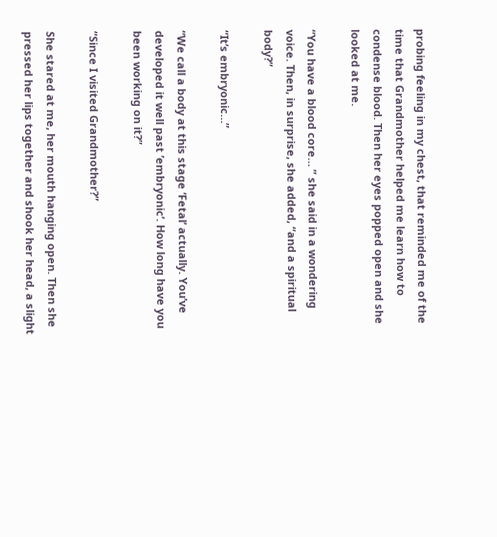probing feeling in my chest, that reminded me of the time that Grandmother helped me learn how to condense blood. Then her eyes popped open and she looked at me.

“You have a blood core… ” she said in a wondering voice. Then, in surprise, she added, “and a spiritual body?”

“It’s embryonic…”

“We call a body at this stage ‘Fetal’ actually. You’ve developed it well past ’embryonic’. How long have you been working on it?”

“Since I visited Grandmother?”

She stared at me, her mouth hanging open. Then she pressed her lips together and shook her head, a slight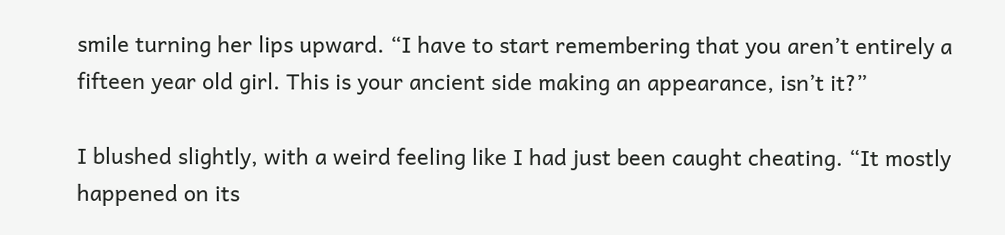smile turning her lips upward. “I have to start remembering that you aren’t entirely a fifteen year old girl. This is your ancient side making an appearance, isn’t it?”

I blushed slightly, with a weird feeling like I had just been caught cheating. “It mostly happened on its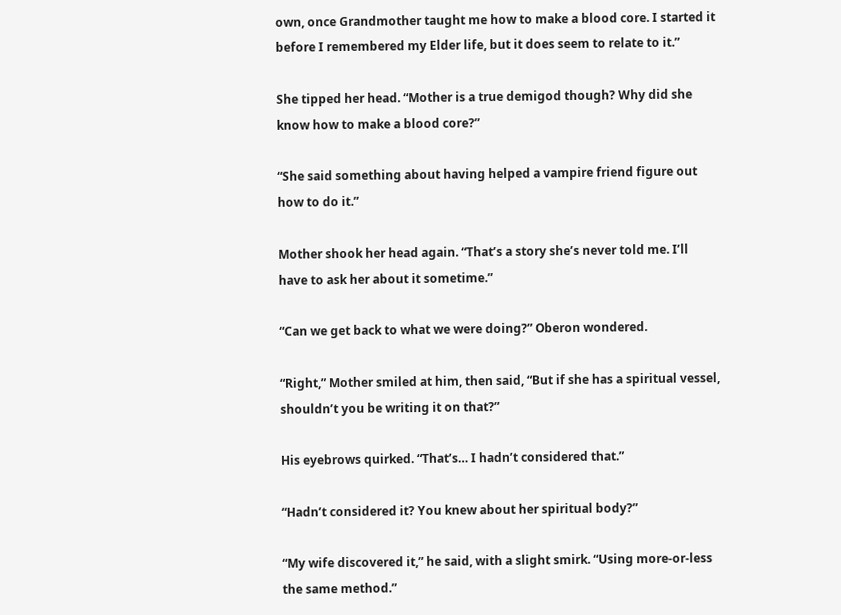own, once Grandmother taught me how to make a blood core. I started it before I remembered my Elder life, but it does seem to relate to it.”

She tipped her head. “Mother is a true demigod though? Why did she know how to make a blood core?”

“She said something about having helped a vampire friend figure out how to do it.”

Mother shook her head again. “That’s a story she’s never told me. I’ll have to ask her about it sometime.”

“Can we get back to what we were doing?” Oberon wondered.

“Right,” Mother smiled at him, then said, “But if she has a spiritual vessel, shouldn’t you be writing it on that?”

His eyebrows quirked. “That’s… I hadn’t considered that.”

“Hadn’t considered it? You knew about her spiritual body?”

“My wife discovered it,” he said, with a slight smirk. “Using more-or-less the same method.”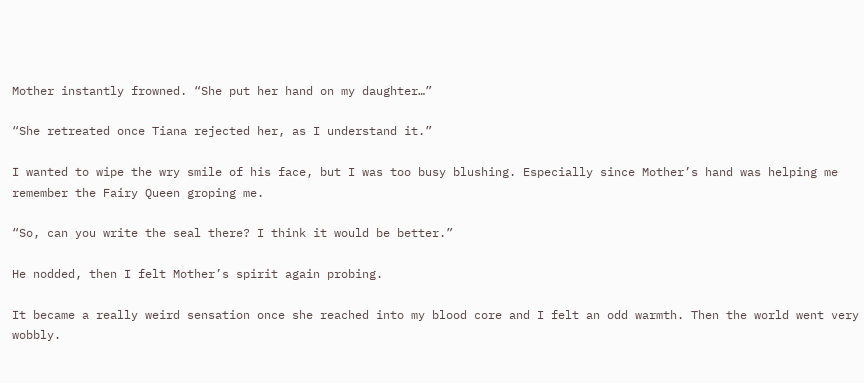Mother instantly frowned. “She put her hand on my daughter…”

“She retreated once Tiana rejected her, as I understand it.”

I wanted to wipe the wry smile of his face, but I was too busy blushing. Especially since Mother’s hand was helping me remember the Fairy Queen groping me.

“So, can you write the seal there? I think it would be better.”

He nodded, then I felt Mother’s spirit again probing.

It became a really weird sensation once she reached into my blood core and I felt an odd warmth. Then the world went very wobbly.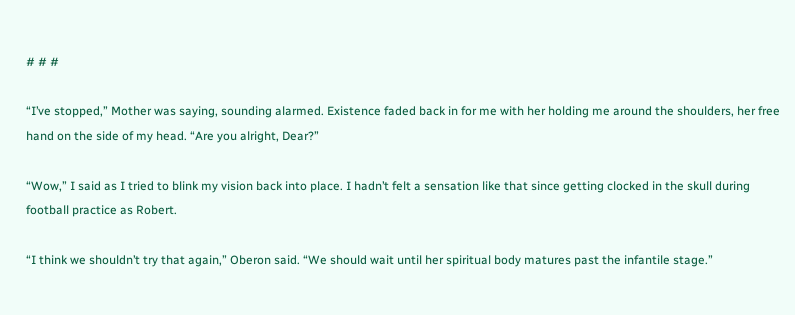# # #

“I’ve stopped,” Mother was saying, sounding alarmed. Existence faded back in for me with her holding me around the shoulders, her free hand on the side of my head. “Are you alright, Dear?”

“Wow,” I said as I tried to blink my vision back into place. I hadn’t felt a sensation like that since getting clocked in the skull during football practice as Robert.

“I think we shouldn’t try that again,” Oberon said. “We should wait until her spiritual body matures past the infantile stage.”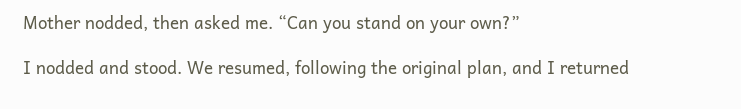Mother nodded, then asked me. “Can you stand on your own?”

I nodded and stood. We resumed, following the original plan, and I returned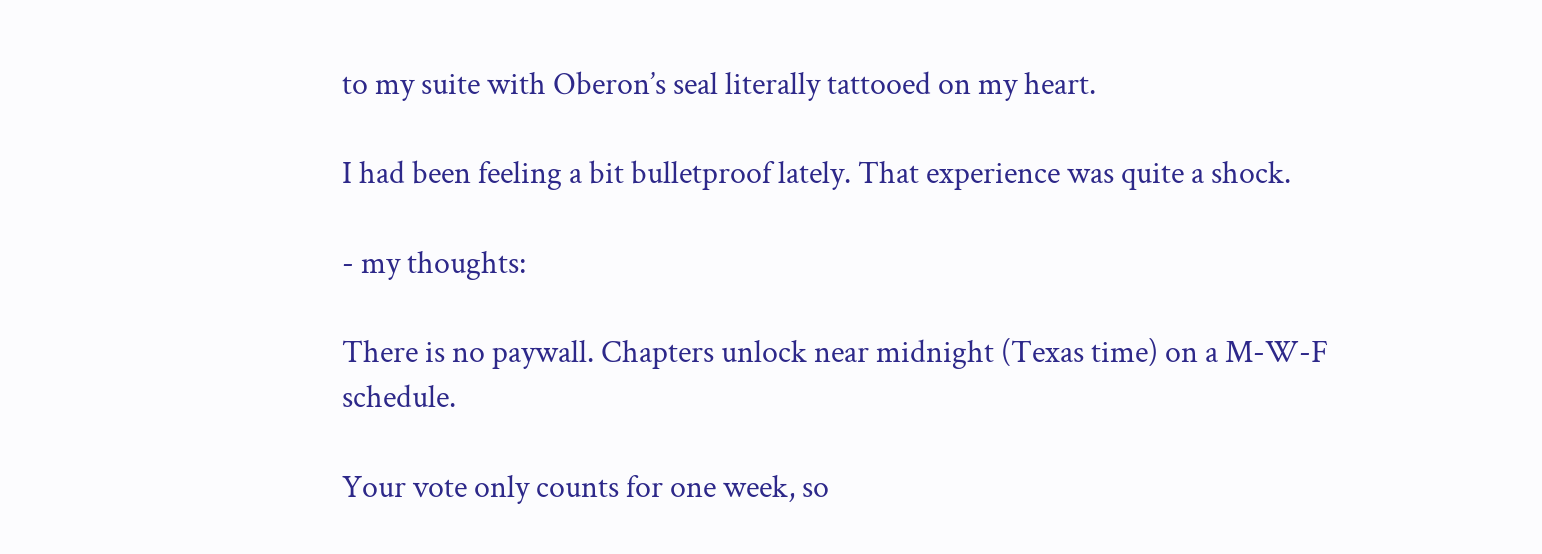to my suite with Oberon’s seal literally tattooed on my heart.

I had been feeling a bit bulletproof lately. That experience was quite a shock.

- my thoughts:

There is no paywall. Chapters unlock near midnight (Texas time) on a M-W-F schedule.

Your vote only counts for one week, so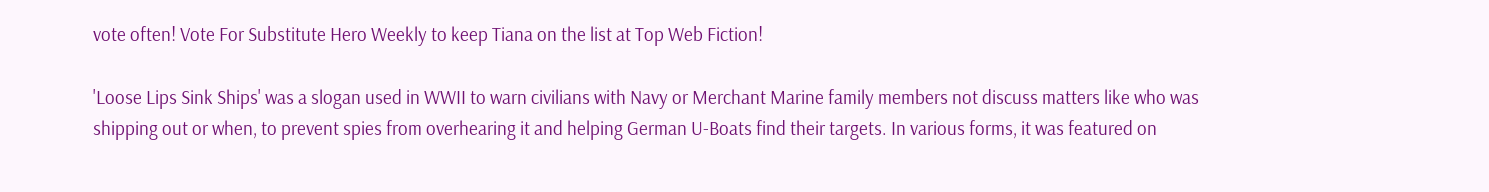vote often! Vote For Substitute Hero Weekly to keep Tiana on the list at Top Web Fiction!

'Loose Lips Sink Ships' was a slogan used in WWII to warn civilians with Navy or Merchant Marine family members not discuss matters like who was shipping out or when, to prevent spies from overhearing it and helping German U-Boats find their targets. In various forms, it was featured on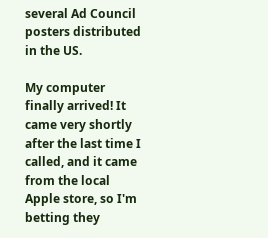several Ad Council posters distributed in the US.

My computer finally arrived! It came very shortly after the last time I called, and it came from the local Apple store, so I'm betting they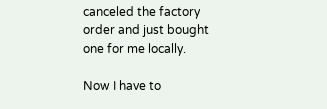canceled the factory order and just bought one for me locally.

Now I have to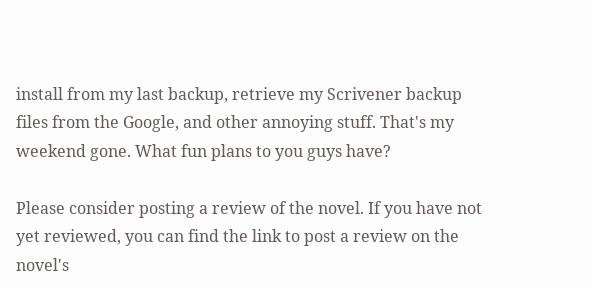install from my last backup, retrieve my Scrivener backup files from the Google, and other annoying stuff. That's my weekend gone. What fun plans to you guys have?

Please consider posting a review of the novel. If you have not yet reviewed, you can find the link to post a review on the novel's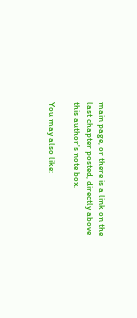main page, or there is a link on the last chapter posted, directly above this author's note box.

You may also like: